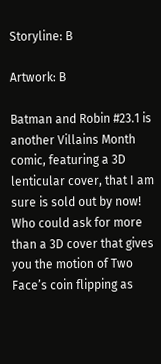Storyline: B

Artwork: B

Batman and Robin #23.1 is another Villains Month comic, featuring a 3D lenticular cover, that I am sure is sold out by now! Who could ask for more than a 3D cover that gives you the motion of Two Face’s coin flipping as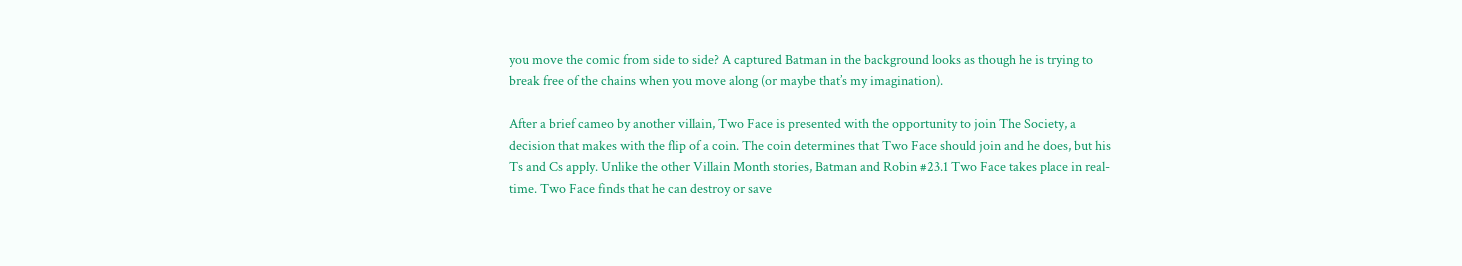you move the comic from side to side? A captured Batman in the background looks as though he is trying to break free of the chains when you move along (or maybe that’s my imagination).

After a brief cameo by another villain, Two Face is presented with the opportunity to join The Society, a decision that makes with the flip of a coin. The coin determines that Two Face should join and he does, but his Ts and Cs apply. Unlike the other Villain Month stories, Batman and Robin #23.1 Two Face takes place in real-time. Two Face finds that he can destroy or save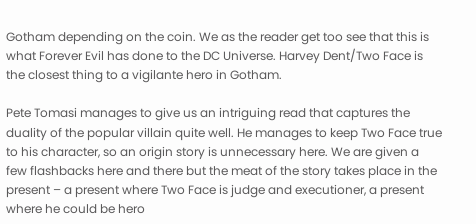Gotham depending on the coin. We as the reader get too see that this is what Forever Evil has done to the DC Universe. Harvey Dent/Two Face is the closest thing to a vigilante hero in Gotham.

Pete Tomasi manages to give us an intriguing read that captures the duality of the popular villain quite well. He manages to keep Two Face true to his character, so an origin story is unnecessary here. We are given a few flashbacks here and there but the meat of the story takes place in the present – a present where Two Face is judge and executioner, a present where he could be hero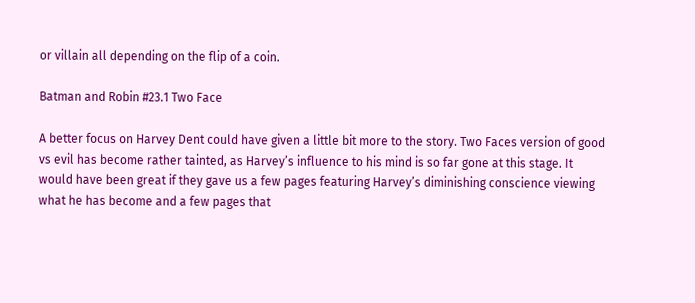or villain all depending on the flip of a coin.

Batman and Robin #23.1 Two Face

A better focus on Harvey Dent could have given a little bit more to the story. Two Faces version of good vs evil has become rather tainted, as Harvey’s influence to his mind is so far gone at this stage. It would have been great if they gave us a few pages featuring Harvey’s diminishing conscience viewing what he has become and a few pages that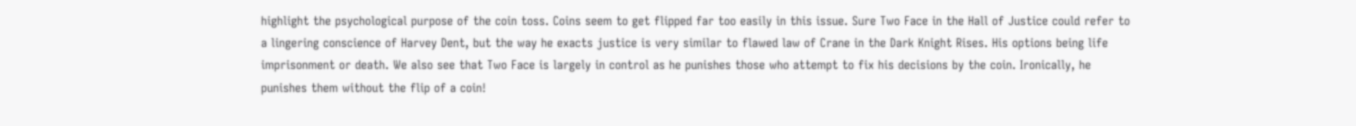highlight the psychological purpose of the coin toss. Coins seem to get flipped far too easily in this issue. Sure Two Face in the Hall of Justice could refer to a lingering conscience of Harvey Dent, but the way he exacts justice is very similar to flawed law of Crane in the Dark Knight Rises. His options being life imprisonment or death. We also see that Two Face is largely in control as he punishes those who attempt to fix his decisions by the coin. Ironically, he punishes them without the flip of a coin!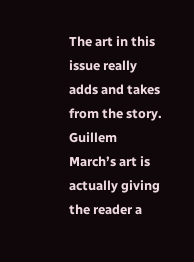The art in this issue really adds and takes from the story. Guillem March’s art is actually giving the reader a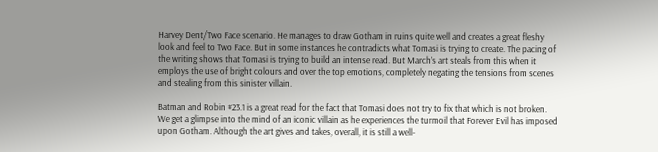Harvey Dent/Two Face scenario. He manages to draw Gotham in ruins quite well and creates a great fleshy look and feel to Two Face. But in some instances he contradicts what Tomasi is trying to create. The pacing of the writing shows that Tomasi is trying to build an intense read. But March’s art steals from this when it employs the use of bright colours and over the top emotions, completely negating the tensions from scenes and stealing from this sinister villain.

Batman and Robin #23.1 is a great read for the fact that Tomasi does not try to fix that which is not broken. We get a glimpse into the mind of an iconic villain as he experiences the turmoil that Forever Evil has imposed upon Gotham. Although the art gives and takes, overall, it is still a well-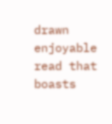drawn enjoyable read that boasts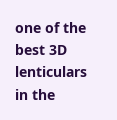one of the best 3D lenticulars in the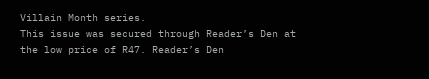Villain Month series.
This issue was secured through Reader’s Den at the low price of R47. Reader’s Den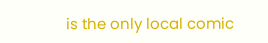is the only local comic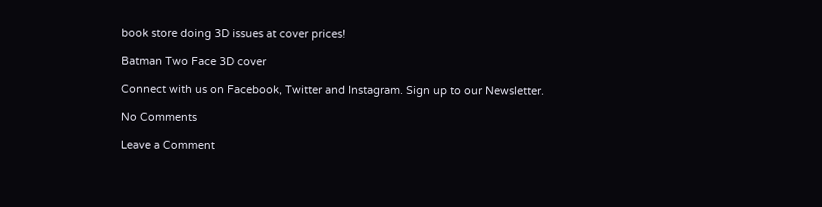book store doing 3D issues at cover prices!

Batman Two Face 3D cover

Connect with us on Facebook, Twitter and Instagram. Sign up to our Newsletter.

No Comments

Leave a Comment